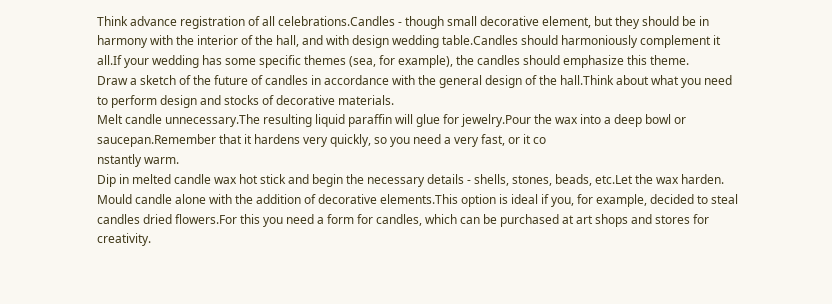Think advance registration of all celebrations.Candles - though small decorative element, but they should be in harmony with the interior of the hall, and with design wedding table.Candles should harmoniously complement it all.If your wedding has some specific themes (sea, for example), the candles should emphasize this theme.
Draw a sketch of the future of candles in accordance with the general design of the hall.Think about what you need to perform design and stocks of decorative materials.
Melt candle unnecessary.The resulting liquid paraffin will glue for jewelry.Pour the wax into a deep bowl or saucepan.Remember that it hardens very quickly, so you need a very fast, or it co
nstantly warm.
Dip in melted candle wax hot stick and begin the necessary details - shells, stones, beads, etc.Let the wax harden.
Mould candle alone with the addition of decorative elements.This option is ideal if you, for example, decided to steal candles dried flowers.For this you need a form for candles, which can be purchased at art shops and stores for creativity.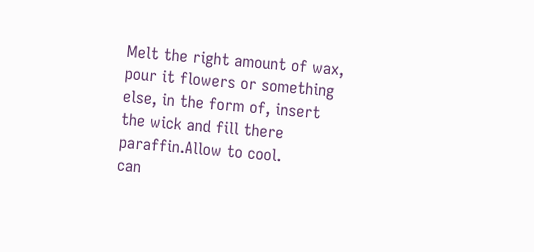Melt the right amount of wax, pour it flowers or something else, in the form of, insert the wick and fill there paraffin.Allow to cool.
can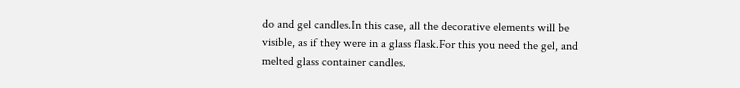do and gel candles.In this case, all the decorative elements will be visible, as if they were in a glass flask.For this you need the gel, and melted glass container candles.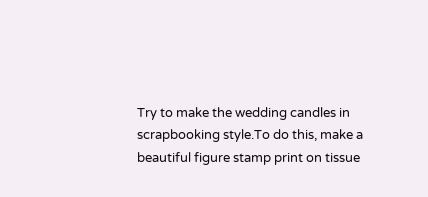Try to make the wedding candles in scrapbooking style.To do this, make a beautiful figure stamp print on tissue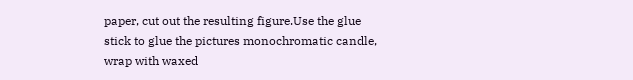paper, cut out the resulting figure.Use the glue stick to glue the pictures monochromatic candle, wrap with waxed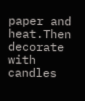paper and heat.Then decorate with candles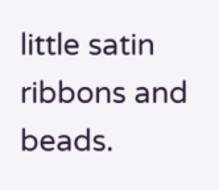little satin ribbons and beads.